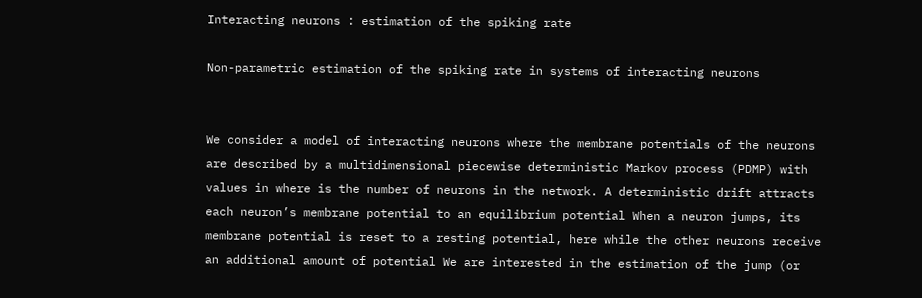Interacting neurons : estimation of the spiking rate

Non-parametric estimation of the spiking rate in systems of interacting neurons


We consider a model of interacting neurons where the membrane potentials of the neurons are described by a multidimensional piecewise deterministic Markov process (PDMP) with values in where is the number of neurons in the network. A deterministic drift attracts each neuron’s membrane potential to an equilibrium potential When a neuron jumps, its membrane potential is reset to a resting potential, here while the other neurons receive an additional amount of potential We are interested in the estimation of the jump (or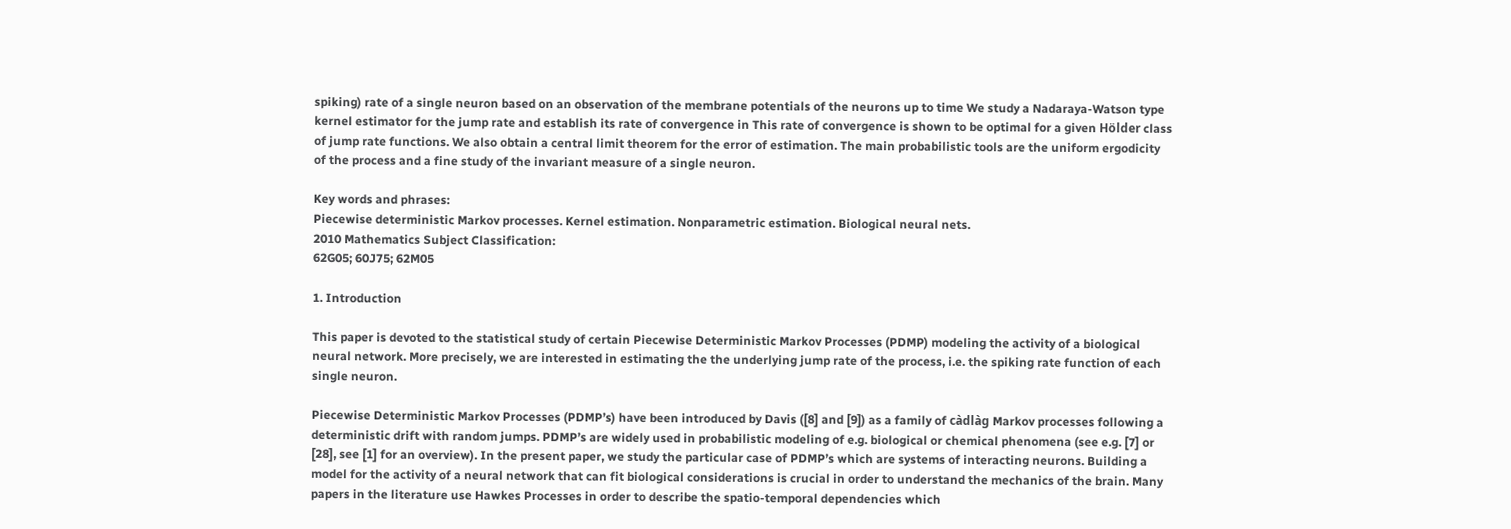spiking) rate of a single neuron based on an observation of the membrane potentials of the neurons up to time We study a Nadaraya-Watson type kernel estimator for the jump rate and establish its rate of convergence in This rate of convergence is shown to be optimal for a given Hölder class of jump rate functions. We also obtain a central limit theorem for the error of estimation. The main probabilistic tools are the uniform ergodicity of the process and a fine study of the invariant measure of a single neuron.

Key words and phrases:
Piecewise deterministic Markov processes. Kernel estimation. Nonparametric estimation. Biological neural nets.
2010 Mathematics Subject Classification:
62G05; 60J75; 62M05

1. Introduction

This paper is devoted to the statistical study of certain Piecewise Deterministic Markov Processes (PDMP) modeling the activity of a biological neural network. More precisely, we are interested in estimating the the underlying jump rate of the process, i.e. the spiking rate function of each single neuron.

Piecewise Deterministic Markov Processes (PDMP’s) have been introduced by Davis ([8] and [9]) as a family of càdlàg Markov processes following a deterministic drift with random jumps. PDMP’s are widely used in probabilistic modeling of e.g. biological or chemical phenomena (see e.g. [7] or [28], see [1] for an overview). In the present paper, we study the particular case of PDMP’s which are systems of interacting neurons. Building a model for the activity of a neural network that can fit biological considerations is crucial in order to understand the mechanics of the brain. Many papers in the literature use Hawkes Processes in order to describe the spatio-temporal dependencies which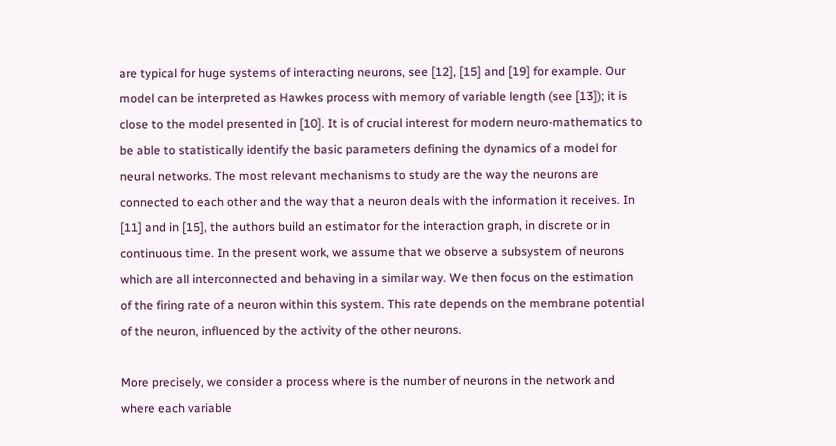are typical for huge systems of interacting neurons, see [12], [15] and [19] for example. Our model can be interpreted as Hawkes process with memory of variable length (see [13]); it is close to the model presented in [10]. It is of crucial interest for modern neuro-mathematics to be able to statistically identify the basic parameters defining the dynamics of a model for neural networks. The most relevant mechanisms to study are the way the neurons are connected to each other and the way that a neuron deals with the information it receives. In [11] and in [15], the authors build an estimator for the interaction graph, in discrete or in continuous time. In the present work, we assume that we observe a subsystem of neurons which are all interconnected and behaving in a similar way. We then focus on the estimation of the firing rate of a neuron within this system. This rate depends on the membrane potential of the neuron, influenced by the activity of the other neurons.

More precisely, we consider a process where is the number of neurons in the network and where each variable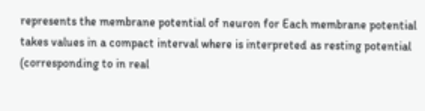represents the membrane potential of neuron for Each membrane potential takes values in a compact interval where is interpreted as resting potential (corresponding to in real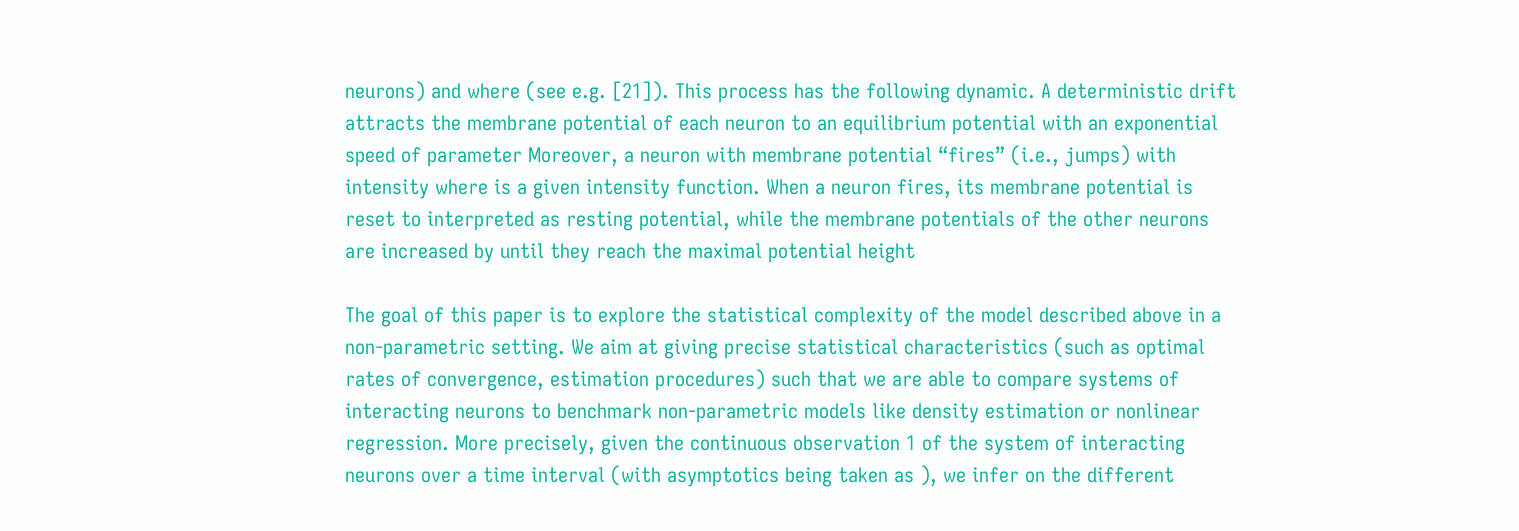neurons) and where (see e.g. [21]). This process has the following dynamic. A deterministic drift attracts the membrane potential of each neuron to an equilibrium potential with an exponential speed of parameter Moreover, a neuron with membrane potential “fires” (i.e., jumps) with intensity where is a given intensity function. When a neuron fires, its membrane potential is reset to interpreted as resting potential, while the membrane potentials of the other neurons are increased by until they reach the maximal potential height

The goal of this paper is to explore the statistical complexity of the model described above in a non-parametric setting. We aim at giving precise statistical characteristics (such as optimal rates of convergence, estimation procedures) such that we are able to compare systems of interacting neurons to benchmark non-parametric models like density estimation or nonlinear regression. More precisely, given the continuous observation 1 of the system of interacting neurons over a time interval (with asymptotics being taken as ), we infer on the different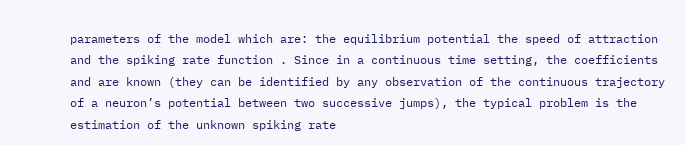parameters of the model which are: the equilibrium potential the speed of attraction and the spiking rate function . Since in a continuous time setting, the coefficients and are known (they can be identified by any observation of the continuous trajectory of a neuron’s potential between two successive jumps), the typical problem is the estimation of the unknown spiking rate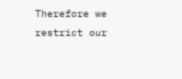Therefore we restrict our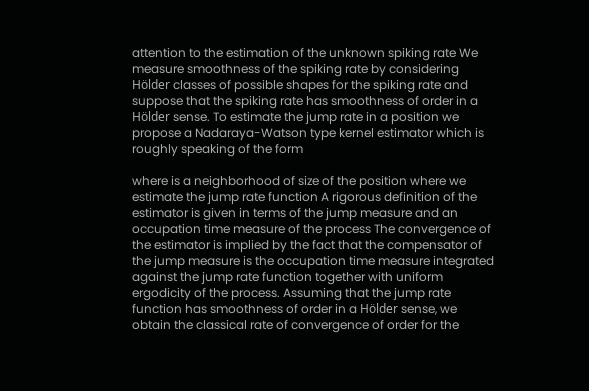attention to the estimation of the unknown spiking rate We measure smoothness of the spiking rate by considering Hölder classes of possible shapes for the spiking rate and suppose that the spiking rate has smoothness of order in a Hölder sense. To estimate the jump rate in a position we propose a Nadaraya-Watson type kernel estimator which is roughly speaking of the form

where is a neighborhood of size of the position where we estimate the jump rate function A rigorous definition of the estimator is given in terms of the jump measure and an occupation time measure of the process The convergence of the estimator is implied by the fact that the compensator of the jump measure is the occupation time measure integrated against the jump rate function together with uniform ergodicity of the process. Assuming that the jump rate function has smoothness of order in a Hölder sense, we obtain the classical rate of convergence of order for the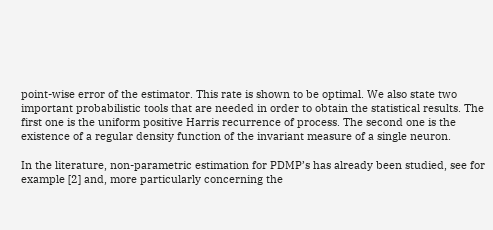point-wise error of the estimator. This rate is shown to be optimal. We also state two important probabilistic tools that are needed in order to obtain the statistical results. The first one is the uniform positive Harris recurrence of process. The second one is the existence of a regular density function of the invariant measure of a single neuron.

In the literature, non-parametric estimation for PDMP’s has already been studied, see for example [2] and, more particularly concerning the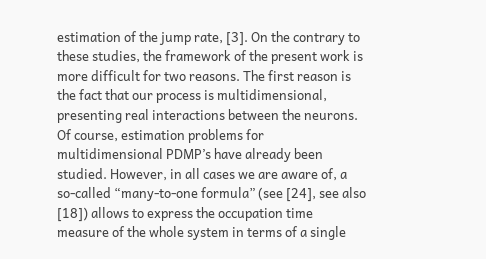estimation of the jump rate, [3]. On the contrary to these studies, the framework of the present work is more difficult for two reasons. The first reason is the fact that our process is multidimensional, presenting real interactions between the neurons. Of course, estimation problems for multidimensional PDMP’s have already been studied. However, in all cases we are aware of, a so-called “many-to-one formula” (see [24], see also [18]) allows to express the occupation time measure of the whole system in terms of a single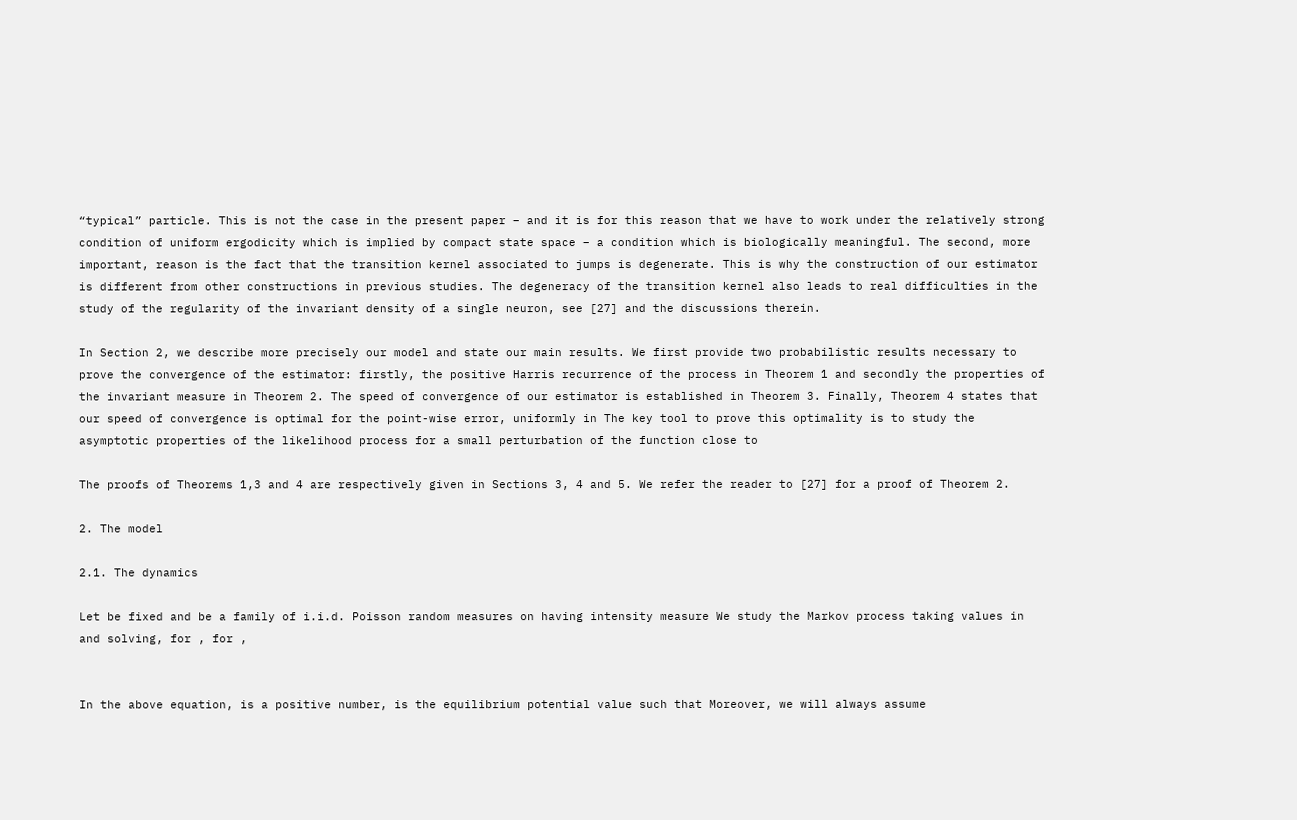“typical” particle. This is not the case in the present paper – and it is for this reason that we have to work under the relatively strong condition of uniform ergodicity which is implied by compact state space – a condition which is biologically meaningful. The second, more important, reason is the fact that the transition kernel associated to jumps is degenerate. This is why the construction of our estimator is different from other constructions in previous studies. The degeneracy of the transition kernel also leads to real difficulties in the study of the regularity of the invariant density of a single neuron, see [27] and the discussions therein.

In Section 2, we describe more precisely our model and state our main results. We first provide two probabilistic results necessary to prove the convergence of the estimator: firstly, the positive Harris recurrence of the process in Theorem 1 and secondly the properties of the invariant measure in Theorem 2. The speed of convergence of our estimator is established in Theorem 3. Finally, Theorem 4 states that our speed of convergence is optimal for the point-wise error, uniformly in The key tool to prove this optimality is to study the asymptotic properties of the likelihood process for a small perturbation of the function close to

The proofs of Theorems 1,3 and 4 are respectively given in Sections 3, 4 and 5. We refer the reader to [27] for a proof of Theorem 2.

2. The model

2.1. The dynamics

Let be fixed and be a family of i.i.d. Poisson random measures on having intensity measure We study the Markov process taking values in and solving, for , for ,


In the above equation, is a positive number, is the equilibrium potential value such that Moreover, we will always assume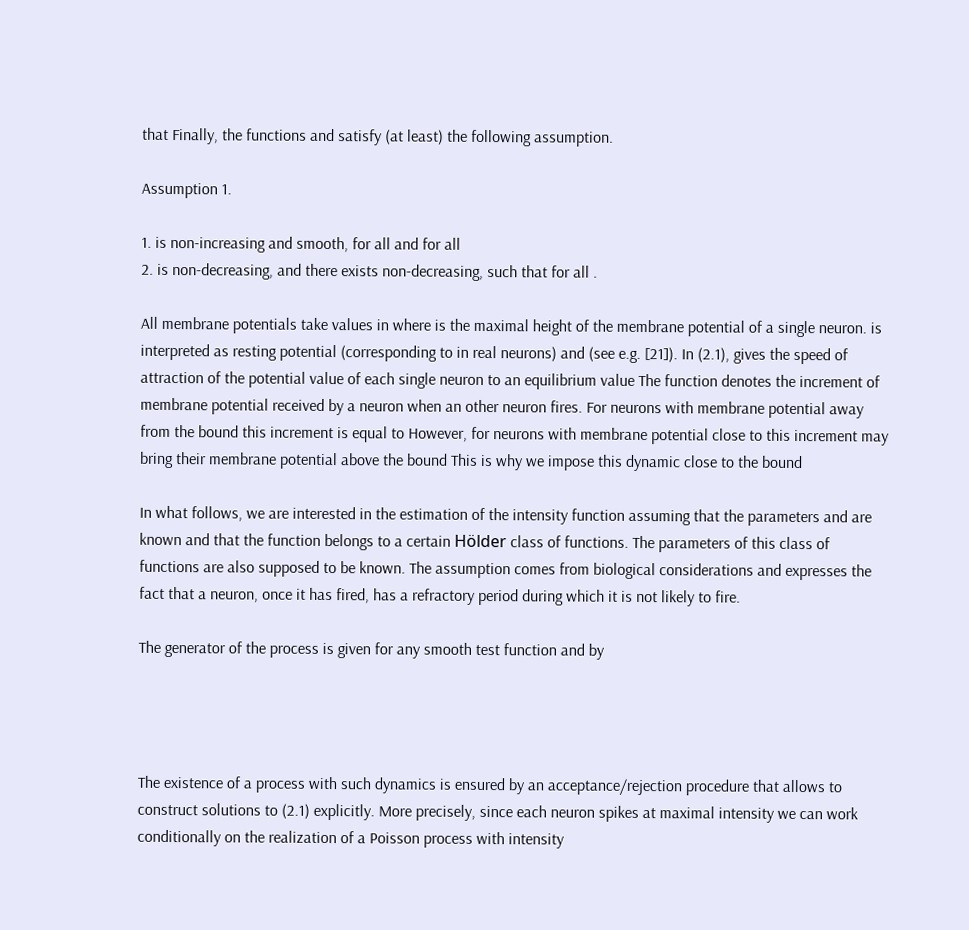that Finally, the functions and satisfy (at least) the following assumption.

Assumption 1.

1. is non-increasing and smooth, for all and for all
2. is non-decreasing, and there exists non-decreasing, such that for all .

All membrane potentials take values in where is the maximal height of the membrane potential of a single neuron. is interpreted as resting potential (corresponding to in real neurons) and (see e.g. [21]). In (2.1), gives the speed of attraction of the potential value of each single neuron to an equilibrium value The function denotes the increment of membrane potential received by a neuron when an other neuron fires. For neurons with membrane potential away from the bound this increment is equal to However, for neurons with membrane potential close to this increment may bring their membrane potential above the bound This is why we impose this dynamic close to the bound

In what follows, we are interested in the estimation of the intensity function assuming that the parameters and are known and that the function belongs to a certain Hölder class of functions. The parameters of this class of functions are also supposed to be known. The assumption comes from biological considerations and expresses the fact that a neuron, once it has fired, has a refractory period during which it is not likely to fire.

The generator of the process is given for any smooth test function and by




The existence of a process with such dynamics is ensured by an acceptance/rejection procedure that allows to construct solutions to (2.1) explicitly. More precisely, since each neuron spikes at maximal intensity we can work conditionally on the realization of a Poisson process with intensity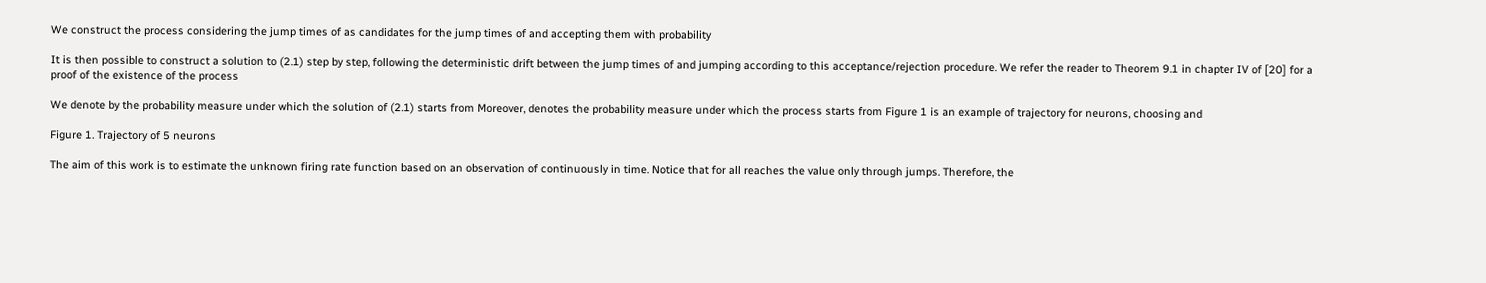We construct the process considering the jump times of as candidates for the jump times of and accepting them with probability

It is then possible to construct a solution to (2.1) step by step, following the deterministic drift between the jump times of and jumping according to this acceptance/rejection procedure. We refer the reader to Theorem 9.1 in chapter IV of [20] for a proof of the existence of the process

We denote by the probability measure under which the solution of (2.1) starts from Moreover, denotes the probability measure under which the process starts from Figure 1 is an example of trajectory for neurons, choosing and

Figure 1. Trajectory of 5 neurons

The aim of this work is to estimate the unknown firing rate function based on an observation of continuously in time. Notice that for all reaches the value only through jumps. Therefore, the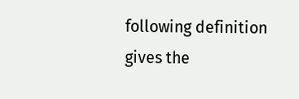following definition gives the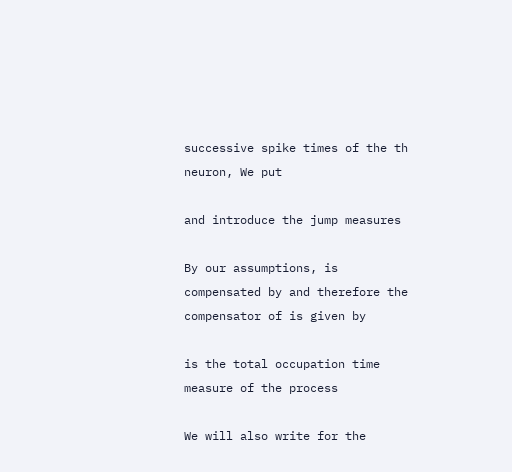successive spike times of the th neuron, We put

and introduce the jump measures

By our assumptions, is compensated by and therefore the compensator of is given by

is the total occupation time measure of the process

We will also write for the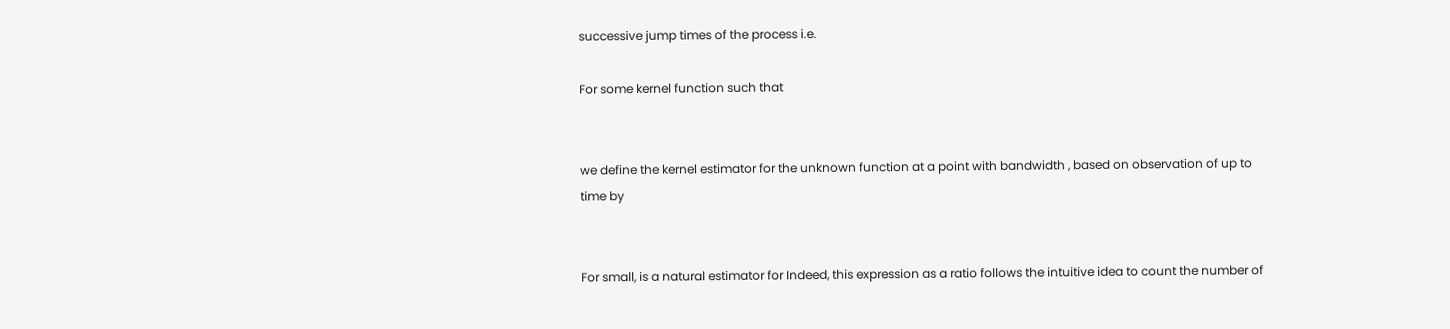successive jump times of the process i.e.

For some kernel function such that


we define the kernel estimator for the unknown function at a point with bandwidth , based on observation of up to time by


For small, is a natural estimator for Indeed, this expression as a ratio follows the intuitive idea to count the number of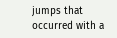jumps that occurred with a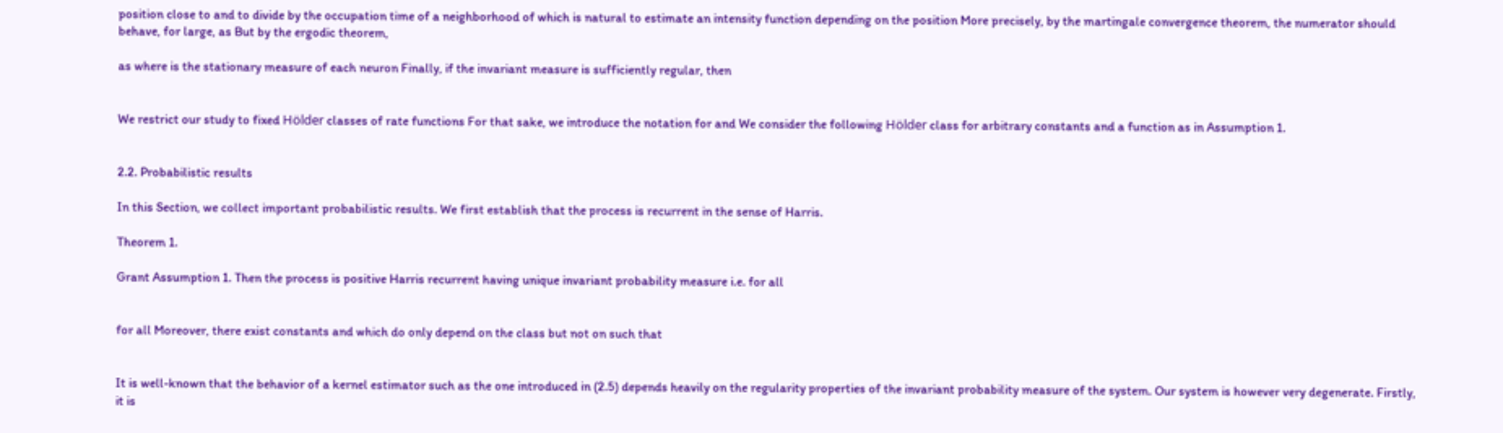position close to and to divide by the occupation time of a neighborhood of which is natural to estimate an intensity function depending on the position More precisely, by the martingale convergence theorem, the numerator should behave, for large, as But by the ergodic theorem,

as where is the stationary measure of each neuron Finally, if the invariant measure is sufficiently regular, then


We restrict our study to fixed Hölder classes of rate functions For that sake, we introduce the notation for and We consider the following Hölder class for arbitrary constants and a function as in Assumption 1.


2.2. Probabilistic results

In this Section, we collect important probabilistic results. We first establish that the process is recurrent in the sense of Harris.

Theorem 1.

Grant Assumption 1. Then the process is positive Harris recurrent having unique invariant probability measure i.e. for all


for all Moreover, there exist constants and which do only depend on the class but not on such that


It is well-known that the behavior of a kernel estimator such as the one introduced in (2.5) depends heavily on the regularity properties of the invariant probability measure of the system. Our system is however very degenerate. Firstly, it is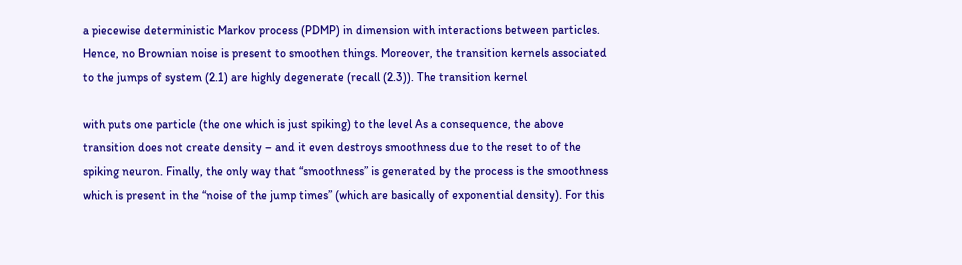a piecewise deterministic Markov process (PDMP) in dimension with interactions between particles. Hence, no Brownian noise is present to smoothen things. Moreover, the transition kernels associated to the jumps of system (2.1) are highly degenerate (recall (2.3)). The transition kernel

with puts one particle (the one which is just spiking) to the level As a consequence, the above transition does not create density – and it even destroys smoothness due to the reset to of the spiking neuron. Finally, the only way that “smoothness” is generated by the process is the smoothness which is present in the “noise of the jump times” (which are basically of exponential density). For this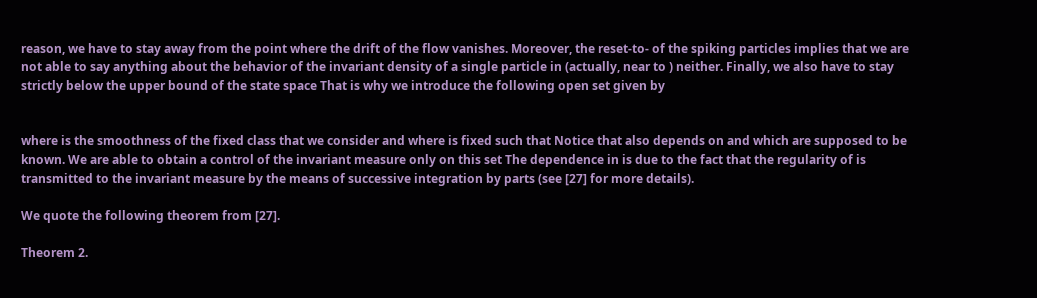reason, we have to stay away from the point where the drift of the flow vanishes. Moreover, the reset-to- of the spiking particles implies that we are not able to say anything about the behavior of the invariant density of a single particle in (actually, near to ) neither. Finally, we also have to stay strictly below the upper bound of the state space That is why we introduce the following open set given by


where is the smoothness of the fixed class that we consider and where is fixed such that Notice that also depends on and which are supposed to be known. We are able to obtain a control of the invariant measure only on this set The dependence in is due to the fact that the regularity of is transmitted to the invariant measure by the means of successive integration by parts (see [27] for more details).

We quote the following theorem from [27].

Theorem 2.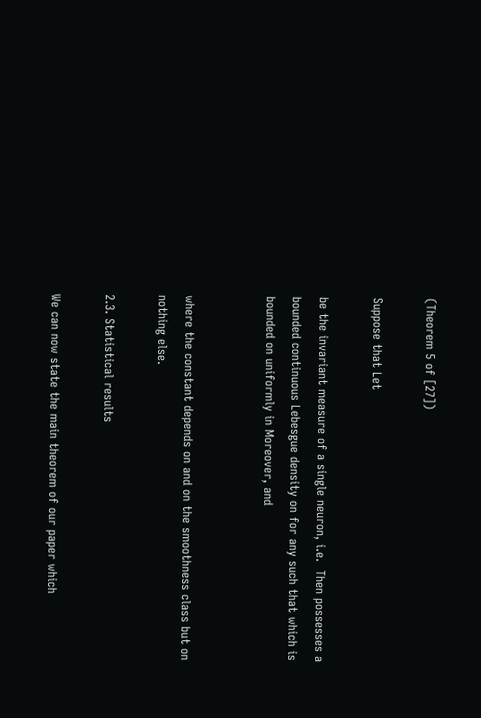(Theorem 5 of [27])

Suppose that Let

be the invariant measure of a single neuron, i.e.  Then possesses a bounded continuous Lebesgue density on for any such that which is bounded on uniformly in Moreover, and


where the constant depends on and on the smoothness class but on nothing else.

2.3. Statistical results

We can now state the main theorem of our paper which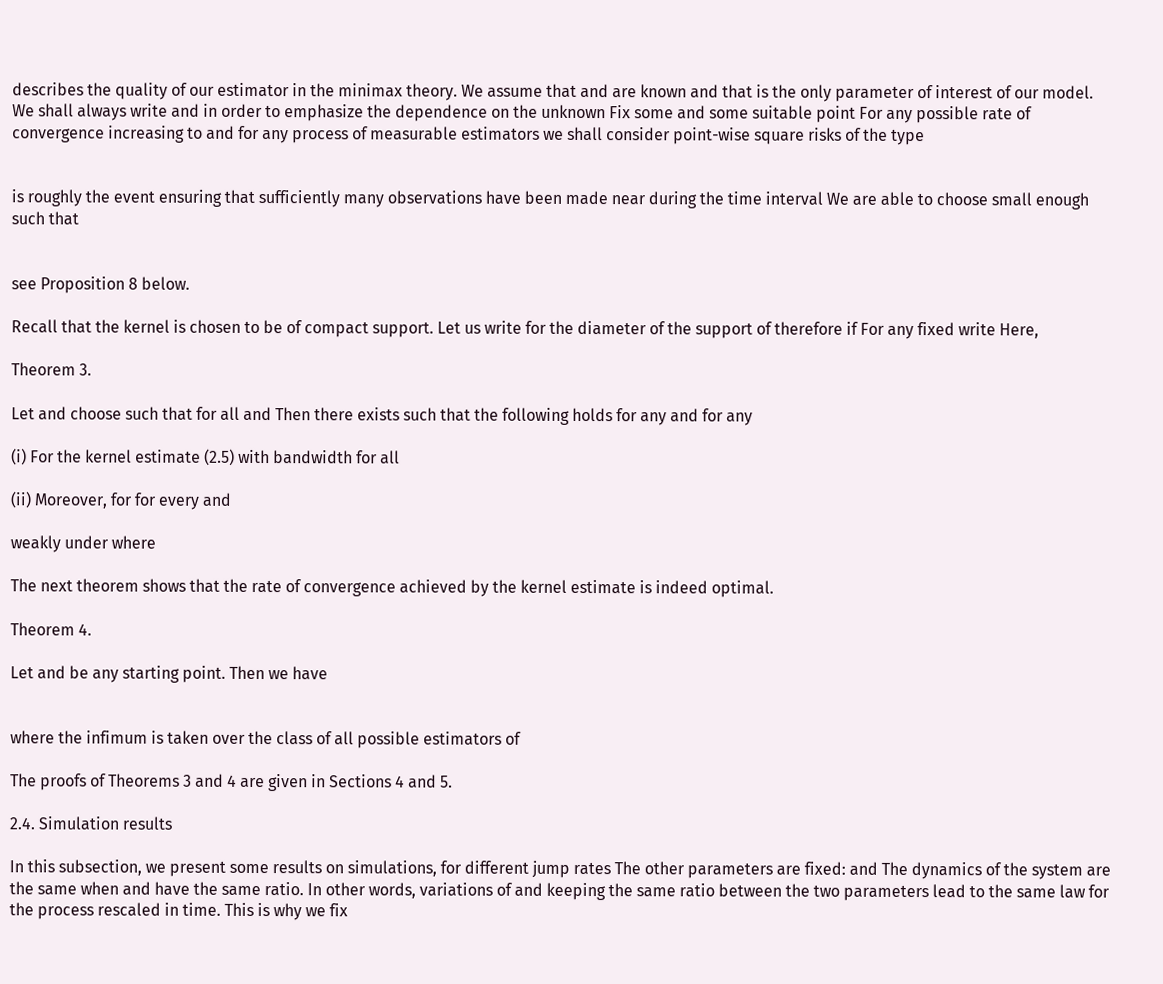describes the quality of our estimator in the minimax theory. We assume that and are known and that is the only parameter of interest of our model. We shall always write and in order to emphasize the dependence on the unknown Fix some and some suitable point For any possible rate of convergence increasing to and for any process of measurable estimators we shall consider point-wise square risks of the type


is roughly the event ensuring that sufficiently many observations have been made near during the time interval We are able to choose small enough such that


see Proposition 8 below.

Recall that the kernel is chosen to be of compact support. Let us write for the diameter of the support of therefore if For any fixed write Here,

Theorem 3.

Let and choose such that for all and Then there exists such that the following holds for any and for any

(i) For the kernel estimate (2.5) with bandwidth for all

(ii) Moreover, for for every and

weakly under where

The next theorem shows that the rate of convergence achieved by the kernel estimate is indeed optimal.

Theorem 4.

Let and be any starting point. Then we have


where the infimum is taken over the class of all possible estimators of

The proofs of Theorems 3 and 4 are given in Sections 4 and 5.

2.4. Simulation results

In this subsection, we present some results on simulations, for different jump rates The other parameters are fixed: and The dynamics of the system are the same when and have the same ratio. In other words, variations of and keeping the same ratio between the two parameters lead to the same law for the process rescaled in time. This is why we fix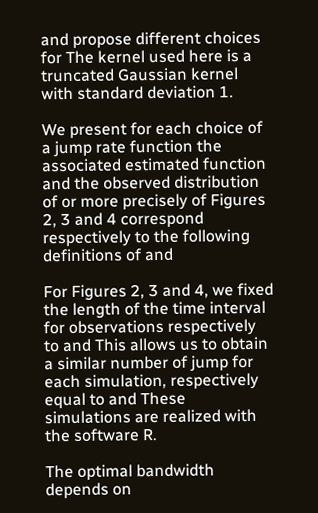and propose different choices for The kernel used here is a truncated Gaussian kernel with standard deviation 1.

We present for each choice of a jump rate function the associated estimated function and the observed distribution of or more precisely of Figures 2, 3 and 4 correspond respectively to the following definitions of and

For Figures 2, 3 and 4, we fixed the length of the time interval for observations respectively to and This allows us to obtain a similar number of jump for each simulation, respectively equal to and These simulations are realized with the software R.

The optimal bandwidth depends on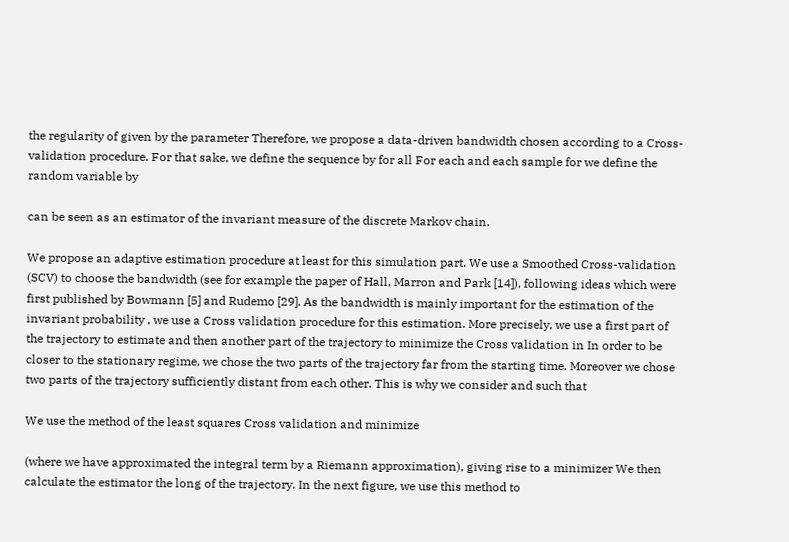the regularity of given by the parameter Therefore, we propose a data-driven bandwidth chosen according to a Cross-validation procedure. For that sake, we define the sequence by for all For each and each sample for we define the random variable by

can be seen as an estimator of the invariant measure of the discrete Markov chain.

We propose an adaptive estimation procedure at least for this simulation part. We use a Smoothed Cross-validation (SCV) to choose the bandwidth (see for example the paper of Hall, Marron and Park [14]), following ideas which were first published by Bowmann [5] and Rudemo [29]. As the bandwidth is mainly important for the estimation of the invariant probability , we use a Cross validation procedure for this estimation. More precisely, we use a first part of the trajectory to estimate and then another part of the trajectory to minimize the Cross validation in In order to be closer to the stationary regime, we chose the two parts of the trajectory far from the starting time. Moreover we chose two parts of the trajectory sufficiently distant from each other. This is why we consider and such that

We use the method of the least squares Cross validation and minimize

(where we have approximated the integral term by a Riemann approximation), giving rise to a minimizer We then calculate the estimator the long of the trajectory. In the next figure, we use this method to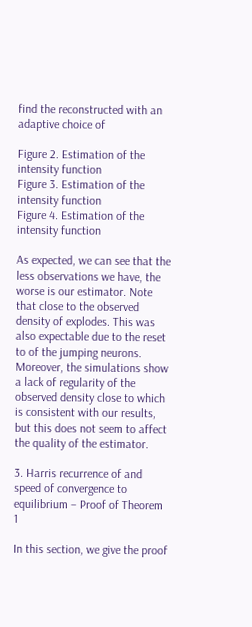find the reconstructed with an adaptive choice of

Figure 2. Estimation of the intensity function
Figure 3. Estimation of the intensity function
Figure 4. Estimation of the intensity function

As expected, we can see that the less observations we have, the worse is our estimator. Note that close to the observed density of explodes. This was also expectable due to the reset to of the jumping neurons. Moreover, the simulations show a lack of regularity of the observed density close to which is consistent with our results, but this does not seem to affect the quality of the estimator.

3. Harris recurrence of and speed of convergence to equilibrium – Proof of Theorem 1

In this section, we give the proof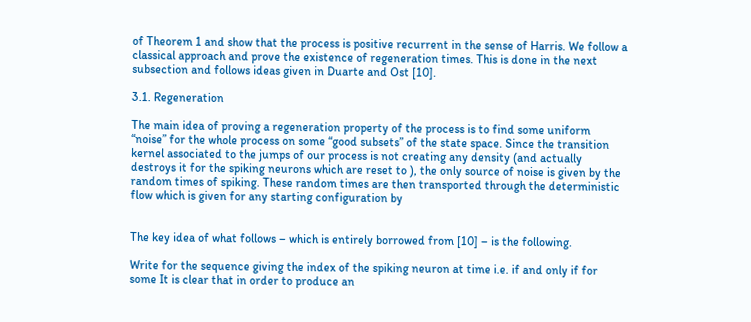of Theorem 1 and show that the process is positive recurrent in the sense of Harris. We follow a classical approach and prove the existence of regeneration times. This is done in the next subsection and follows ideas given in Duarte and Ost [10].

3.1. Regeneration

The main idea of proving a regeneration property of the process is to find some uniform “noise” for the whole process on some “good subsets” of the state space. Since the transition kernel associated to the jumps of our process is not creating any density (and actually destroys it for the spiking neurons which are reset to ), the only source of noise is given by the random times of spiking. These random times are then transported through the deterministic flow which is given for any starting configuration by


The key idea of what follows – which is entirely borrowed from [10] – is the following.

Write for the sequence giving the index of the spiking neuron at time i.e. if and only if for some It is clear that in order to produce an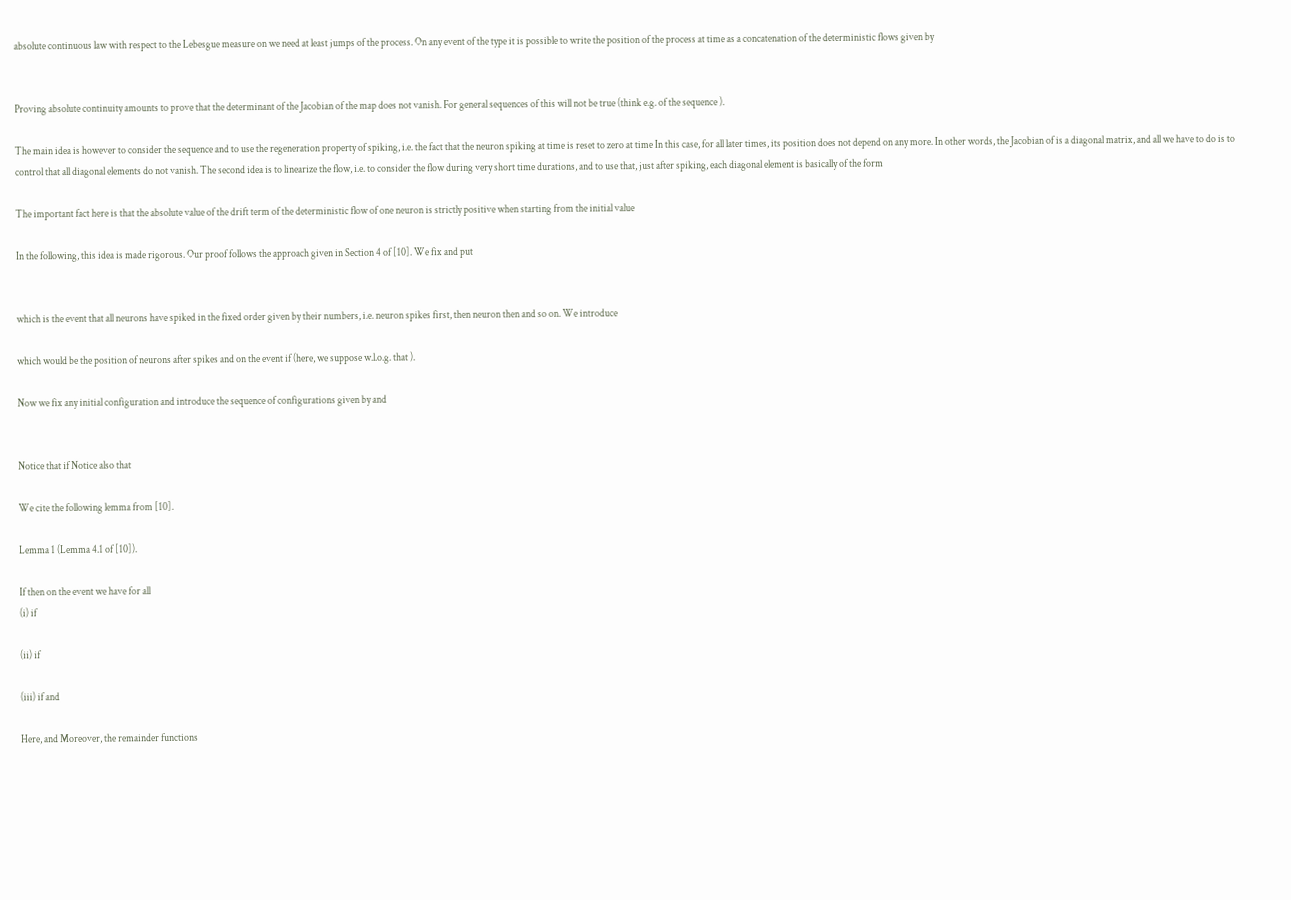absolute continuous law with respect to the Lebesgue measure on we need at least jumps of the process. On any event of the type it is possible to write the position of the process at time as a concatenation of the deterministic flows given by


Proving absolute continuity amounts to prove that the determinant of the Jacobian of the map does not vanish. For general sequences of this will not be true (think e.g. of the sequence ).

The main idea is however to consider the sequence and to use the regeneration property of spiking, i.e. the fact that the neuron spiking at time is reset to zero at time In this case, for all later times, its position does not depend on any more. In other words, the Jacobian of is a diagonal matrix, and all we have to do is to control that all diagonal elements do not vanish. The second idea is to linearize the flow, i.e. to consider the flow during very short time durations, and to use that, just after spiking, each diagonal element is basically of the form

The important fact here is that the absolute value of the drift term of the deterministic flow of one neuron is strictly positive when starting from the initial value

In the following, this idea is made rigorous. Our proof follows the approach given in Section 4 of [10]. We fix and put


which is the event that all neurons have spiked in the fixed order given by their numbers, i.e. neuron spikes first, then neuron then and so on. We introduce

which would be the position of neurons after spikes and on the event if (here, we suppose w.l.o.g. that ).

Now we fix any initial configuration and introduce the sequence of configurations given by and


Notice that if Notice also that

We cite the following lemma from [10].

Lemma 1 (Lemma 4.1 of [10]).

If then on the event we have for all
(i) if

(ii) if

(iii) if and

Here, and Moreover, the remainder functions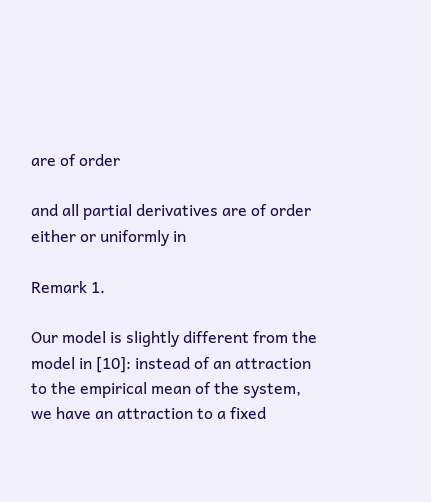are of order

and all partial derivatives are of order either or uniformly in

Remark 1.

Our model is slightly different from the model in [10]: instead of an attraction to the empirical mean of the system, we have an attraction to a fixed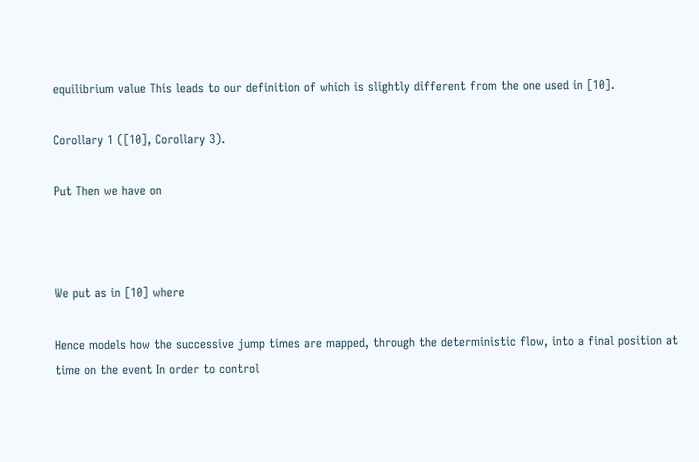equilibrium value This leads to our definition of which is slightly different from the one used in [10].

Corollary 1 ([10], Corollary 3).

Put Then we have on



We put as in [10] where

Hence models how the successive jump times are mapped, through the deterministic flow, into a final position at time on the event In order to control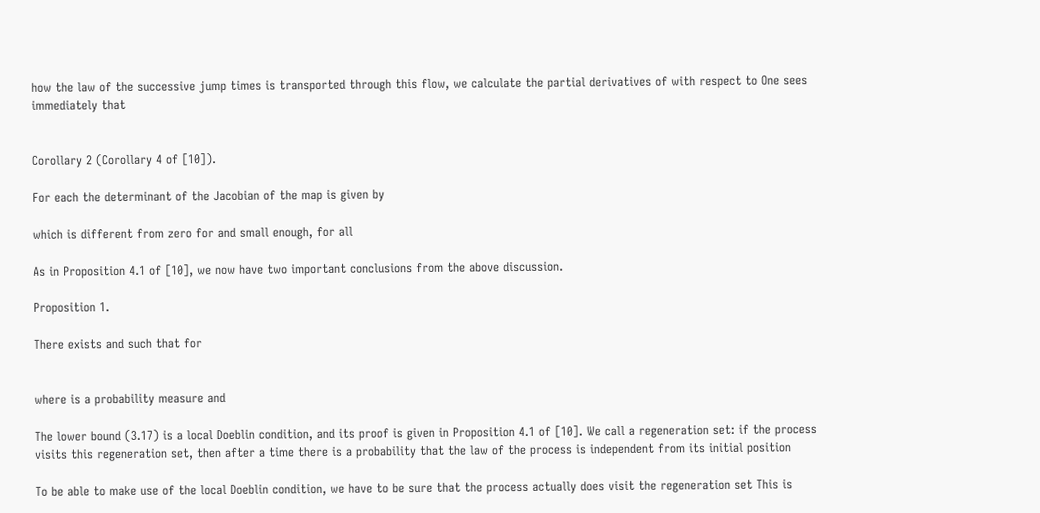how the law of the successive jump times is transported through this flow, we calculate the partial derivatives of with respect to One sees immediately that


Corollary 2 (Corollary 4 of [10]).

For each the determinant of the Jacobian of the map is given by

which is different from zero for and small enough, for all

As in Proposition 4.1 of [10], we now have two important conclusions from the above discussion.

Proposition 1.

There exists and such that for


where is a probability measure and

The lower bound (3.17) is a local Doeblin condition, and its proof is given in Proposition 4.1 of [10]. We call a regeneration set: if the process visits this regeneration set, then after a time there is a probability that the law of the process is independent from its initial position

To be able to make use of the local Doeblin condition, we have to be sure that the process actually does visit the regeneration set This is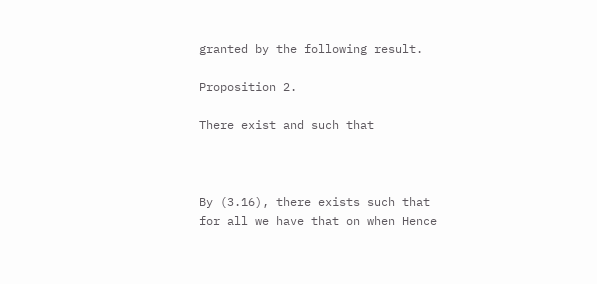granted by the following result.

Proposition 2.

There exist and such that



By (3.16), there exists such that for all we have that on when Hence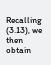Recalling (3.13), we then obtain